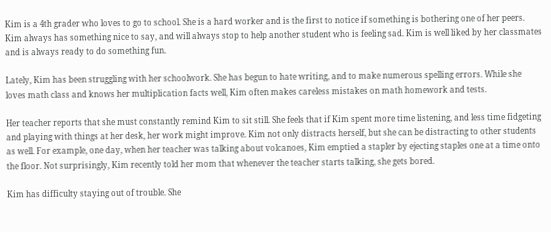Kim is a 4th grader who loves to go to school. She is a hard worker and is the first to notice if something is bothering one of her peers. Kim always has something nice to say, and will always stop to help another student who is feeling sad. Kim is well liked by her classmates and is always ready to do something fun.

Lately, Kim has been struggling with her schoolwork. She has begun to hate writing, and to make numerous spelling errors. While she loves math class and knows her multiplication facts well, Kim often makes careless mistakes on math homework and tests.

Her teacher reports that she must constantly remind Kim to sit still. She feels that if Kim spent more time listening, and less time fidgeting and playing with things at her desk, her work might improve. Kim not only distracts herself, but she can be distracting to other students as well. For example, one day, when her teacher was talking about volcanoes, Kim emptied a stapler by ejecting staples one at a time onto the floor. Not surprisingly, Kim recently told her mom that whenever the teacher starts talking, she gets bored.

Kim has difficulty staying out of trouble. She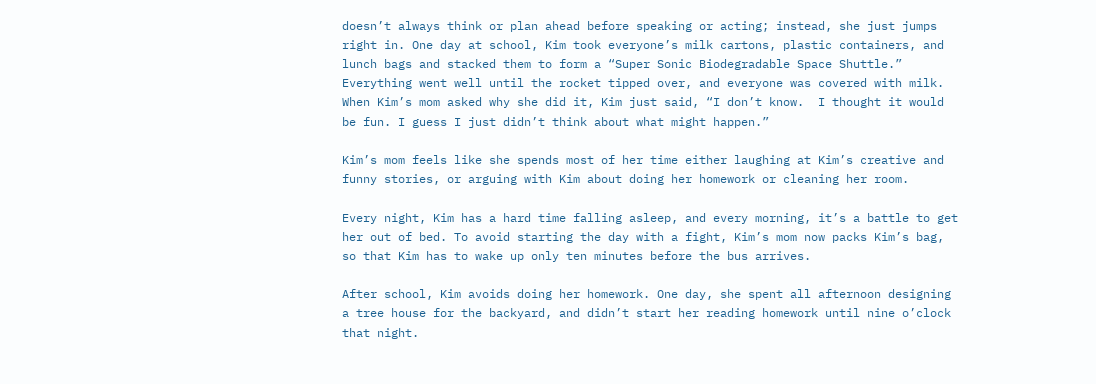doesn’t always think or plan ahead before speaking or acting; instead, she just jumps right in. One day at school, Kim took everyone’s milk cartons, plastic containers, and lunch bags and stacked them to form a “Super Sonic Biodegradable Space Shuttle.” Everything went well until the rocket tipped over, and everyone was covered with milk. When Kim’s mom asked why she did it, Kim just said, “I don’t know.  I thought it would be fun. I guess I just didn’t think about what might happen.”

Kim’s mom feels like she spends most of her time either laughing at Kim’s creative and funny stories, or arguing with Kim about doing her homework or cleaning her room.

Every night, Kim has a hard time falling asleep, and every morning, it’s a battle to get her out of bed. To avoid starting the day with a fight, Kim’s mom now packs Kim’s bag, so that Kim has to wake up only ten minutes before the bus arrives.

After school, Kim avoids doing her homework. One day, she spent all afternoon designing a tree house for the backyard, and didn’t start her reading homework until nine o’clock that night.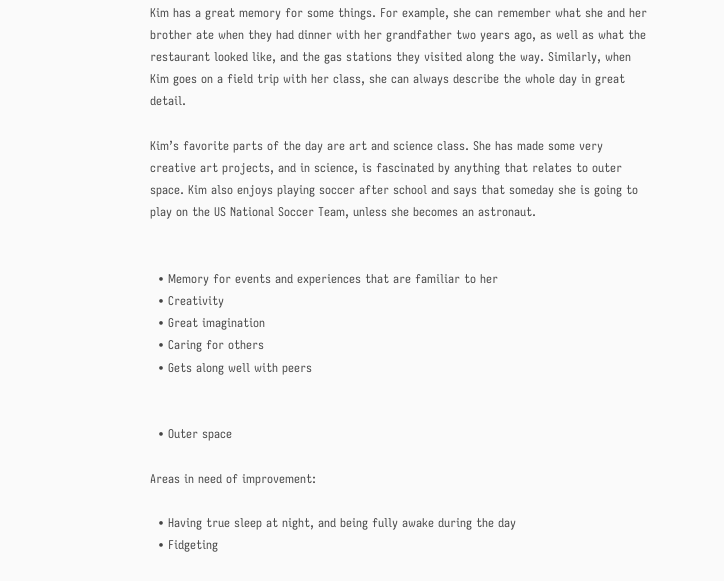Kim has a great memory for some things. For example, she can remember what she and her brother ate when they had dinner with her grandfather two years ago, as well as what the restaurant looked like, and the gas stations they visited along the way. Similarly, when Kim goes on a field trip with her class, she can always describe the whole day in great detail.

Kim’s favorite parts of the day are art and science class. She has made some very creative art projects, and in science, is fascinated by anything that relates to outer space. Kim also enjoys playing soccer after school and says that someday she is going to play on the US National Soccer Team, unless she becomes an astronaut.


  • Memory for events and experiences that are familiar to her
  • Creativity
  • Great imagination
  • Caring for others
  • Gets along well with peers


  • Outer space

Areas in need of improvement:

  • Having true sleep at night, and being fully awake during the day
  • Fidgeting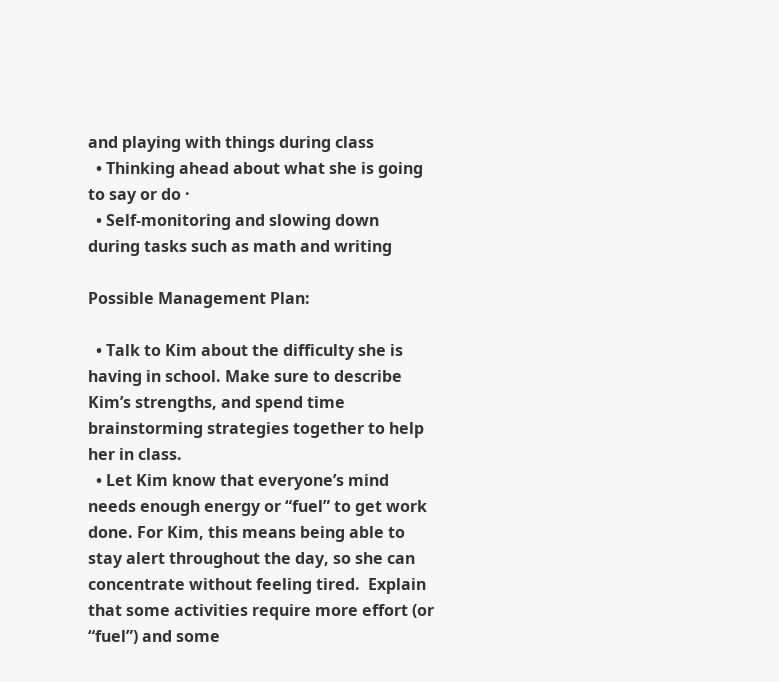and playing with things during class
  • Thinking ahead about what she is going to say or do ·
  • Self-monitoring and slowing down during tasks such as math and writing

Possible Management Plan:

  • Talk to Kim about the difficulty she is having in school. Make sure to describe Kim’s strengths, and spend time brainstorming strategies together to help her in class.
  • Let Kim know that everyone’s mind needs enough energy or “fuel” to get work done. For Kim, this means being able to stay alert throughout the day, so she can concentrate without feeling tired.  Explain that some activities require more effort (or “fuel”) and some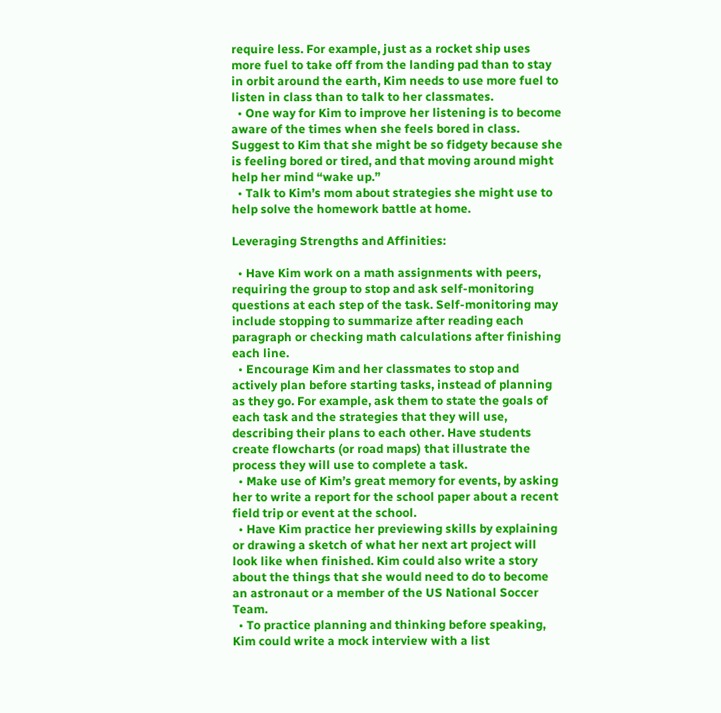require less. For example, just as a rocket ship uses more fuel to take off from the landing pad than to stay in orbit around the earth, Kim needs to use more fuel to listen in class than to talk to her classmates.
  • One way for Kim to improve her listening is to become aware of the times when she feels bored in class. Suggest to Kim that she might be so fidgety because she is feeling bored or tired, and that moving around might help her mind “wake up.”
  • Talk to Kim’s mom about strategies she might use to help solve the homework battle at home.

Leveraging Strengths and Affinities:

  • Have Kim work on a math assignments with peers, requiring the group to stop and ask self-monitoring questions at each step of the task. Self-monitoring may include stopping to summarize after reading each paragraph or checking math calculations after finishing each line.
  • Encourage Kim and her classmates to stop and actively plan before starting tasks, instead of planning as they go. For example, ask them to state the goals of each task and the strategies that they will use, describing their plans to each other. Have students create flowcharts (or road maps) that illustrate the process they will use to complete a task.
  • Make use of Kim’s great memory for events, by asking her to write a report for the school paper about a recent field trip or event at the school.
  • Have Kim practice her previewing skills by explaining or drawing a sketch of what her next art project will look like when finished. Kim could also write a story about the things that she would need to do to become an astronaut or a member of the US National Soccer Team.
  • To practice planning and thinking before speaking, Kim could write a mock interview with a list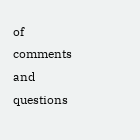of comments and questions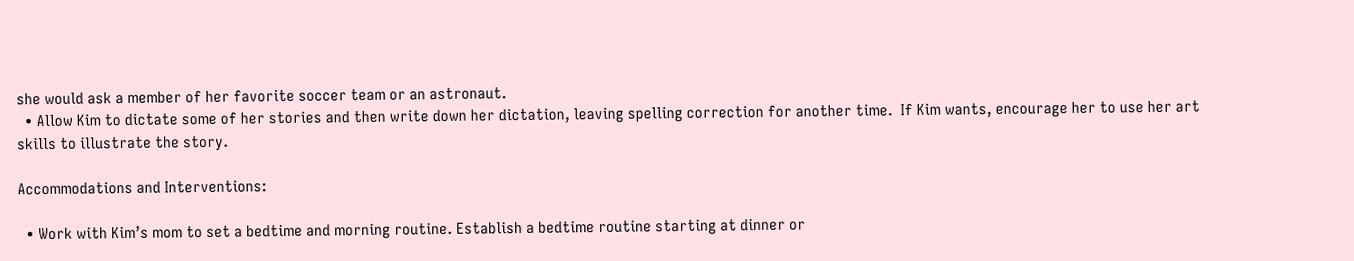she would ask a member of her favorite soccer team or an astronaut.
  • Allow Kim to dictate some of her stories and then write down her dictation, leaving spelling correction for another time.  If Kim wants, encourage her to use her art skills to illustrate the story.

Accommodations and Interventions:

  • Work with Kim’s mom to set a bedtime and morning routine. Establish a bedtime routine starting at dinner or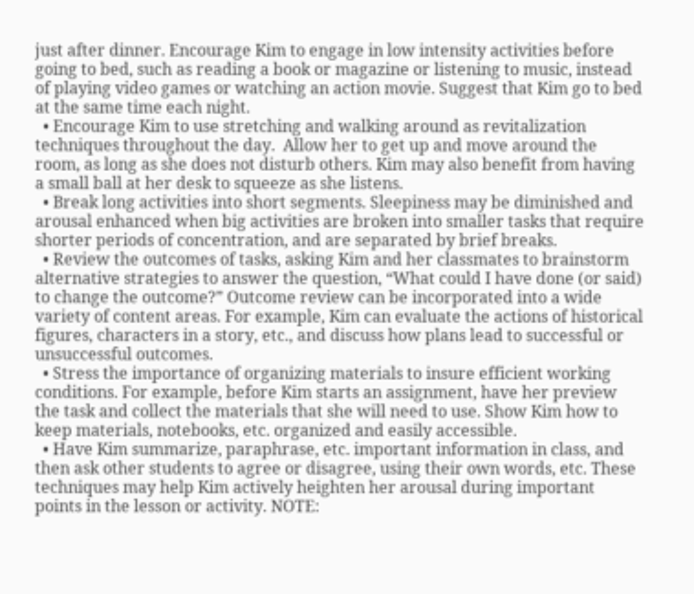just after dinner. Encourage Kim to engage in low intensity activities before going to bed, such as reading a book or magazine or listening to music, instead of playing video games or watching an action movie. Suggest that Kim go to bed at the same time each night.
  • Encourage Kim to use stretching and walking around as revitalization techniques throughout the day.  Allow her to get up and move around the room, as long as she does not disturb others. Kim may also benefit from having a small ball at her desk to squeeze as she listens.
  • Break long activities into short segments. Sleepiness may be diminished and arousal enhanced when big activities are broken into smaller tasks that require shorter periods of concentration, and are separated by brief breaks.
  • Review the outcomes of tasks, asking Kim and her classmates to brainstorm alternative strategies to answer the question, “What could I have done (or said) to change the outcome?” Outcome review can be incorporated into a wide variety of content areas. For example, Kim can evaluate the actions of historical figures, characters in a story, etc., and discuss how plans lead to successful or unsuccessful outcomes.
  • Stress the importance of organizing materials to insure efficient working conditions. For example, before Kim starts an assignment, have her preview the task and collect the materials that she will need to use. Show Kim how to keep materials, notebooks, etc. organized and easily accessible.
  • Have Kim summarize, paraphrase, etc. important information in class, and then ask other students to agree or disagree, using their own words, etc. These techniques may help Kim actively heighten her arousal during important points in the lesson or activity. NOTE: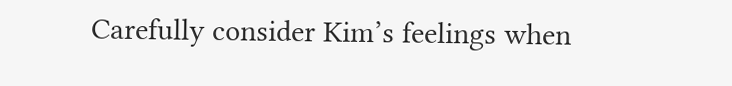Carefully consider Kim’s feelings when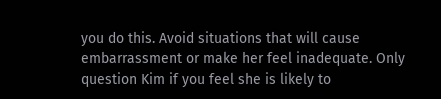you do this. Avoid situations that will cause embarrassment or make her feel inadequate. Only question Kim if you feel she is likely to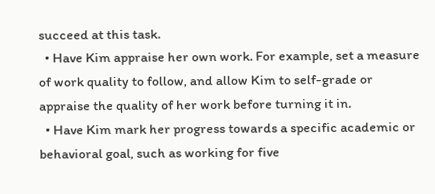succeed at this task.
  • Have Kim appraise her own work. For example, set a measure of work quality to follow, and allow Kim to self-grade or appraise the quality of her work before turning it in.
  • Have Kim mark her progress towards a specific academic or behavioral goal, such as working for five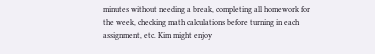minutes without needing a break, completing all homework for the week, checking math calculations before turning in each assignment, etc. Kim might enjoy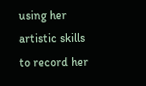using her artistic skills to record her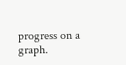progress on a graph.